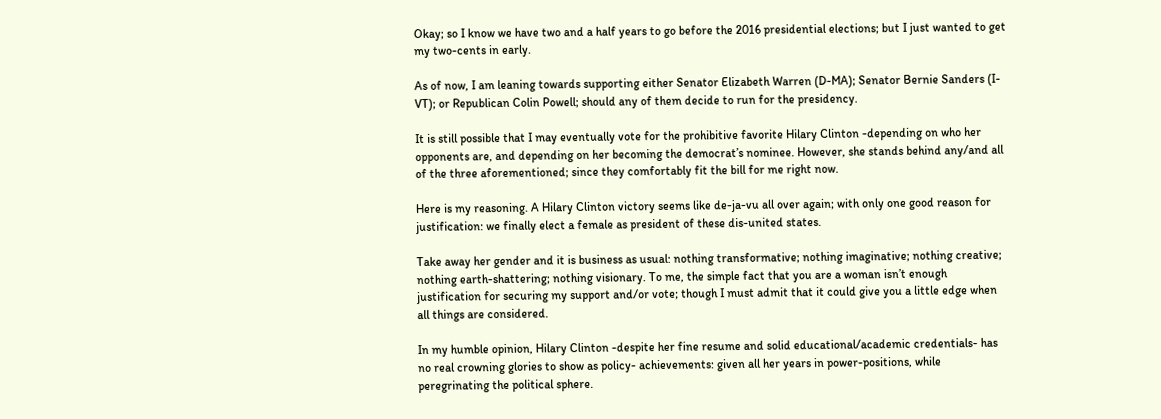Okay; so I know we have two and a half years to go before the 2016 presidential elections; but I just wanted to get my two-cents in early.

As of now, I am leaning towards supporting either Senator Elizabeth Warren (D-MA); Senator Bernie Sanders (I-VT); or Republican Colin Powell; should any of them decide to run for the presidency.

It is still possible that I may eventually vote for the prohibitive favorite Hilary Clinton -depending on who her opponents are, and depending on her becoming the democrat’s nominee. However, she stands behind any/and all of the three aforementioned; since they comfortably fit the bill for me right now.

Here is my reasoning. A Hilary Clinton victory seems like de-ja-vu all over again; with only one good reason for justification: we finally elect a female as president of these dis-united states.

Take away her gender and it is business as usual: nothing transformative; nothing imaginative; nothing creative; nothing earth-shattering; nothing visionary. To me, the simple fact that you are a woman isn’t enough justification for securing my support and/or vote; though I must admit that it could give you a little edge when all things are considered.

In my humble opinion, Hilary Clinton -despite her fine resume and solid educational/academic credentials- has no real crowning glories to show as policy- achievements: given all her years in power-positions, while peregrinating the political sphere.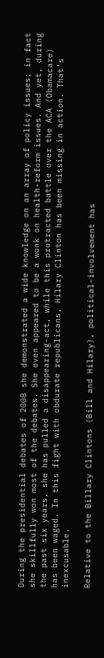During the presidential debates of 2008 she demonstrated a wide knowledge on an array of policy issues; in fact she skillfully won most of the debates. She even appeared to be a wonk on health-reform issues. And yet, during the past six years, she has pulled a disappearing-act, while this protracted battle over the ACA (Obamacare) has been waged. In this fight with obdurate republicans, Hilary Clinton has been missing in action. That’s inexcusable.

Relative to the Billary Clintons (Bill and Hilary), political-involvement has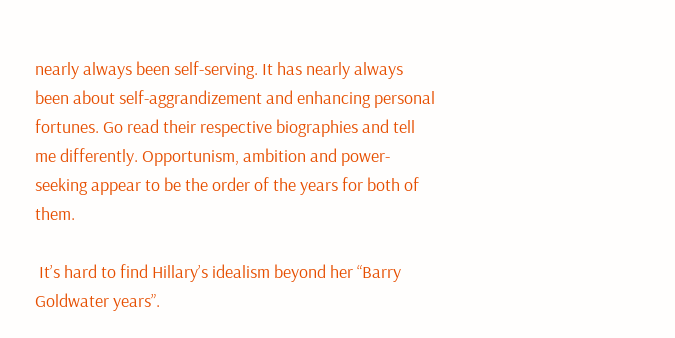nearly always been self-serving. It has nearly always been about self-aggrandizement and enhancing personal fortunes. Go read their respective biographies and tell me differently. Opportunism, ambition and power-seeking appear to be the order of the years for both of them.

 It’s hard to find Hillary’s idealism beyond her “Barry Goldwater years”.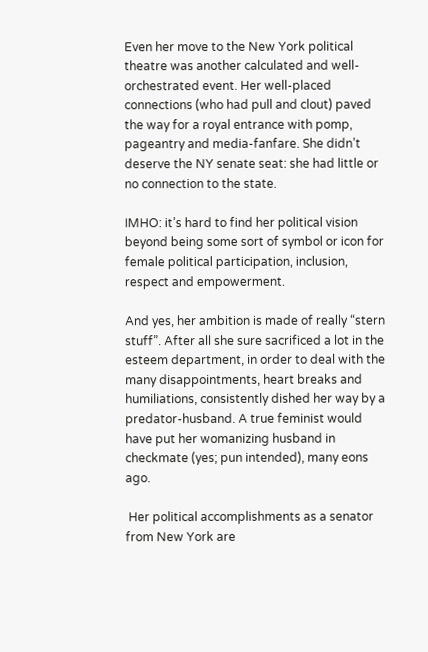Even her move to the New York political theatre was another calculated and well-orchestrated event. Her well-placed connections (who had pull and clout) paved the way for a royal entrance with pomp, pageantry and media-fanfare. She didn’t deserve the NY senate seat: she had little or no connection to the state.

IMHO: it’s hard to find her political vision beyond being some sort of symbol or icon for female political participation, inclusion, respect and empowerment.

And yes, her ambition is made of really “stern stuff”. After all she sure sacrificed a lot in the esteem department, in order to deal with the many disappointments, heart breaks and humiliations, consistently dished her way by a predator-husband. A true feminist would have put her womanizing husband in checkmate (yes; pun intended), many eons ago.

 Her political accomplishments as a senator from New York are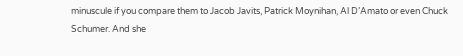minuscule if you compare them to Jacob Javits, Patrick Moynihan, Al D’Amato or even Chuck Schumer. And she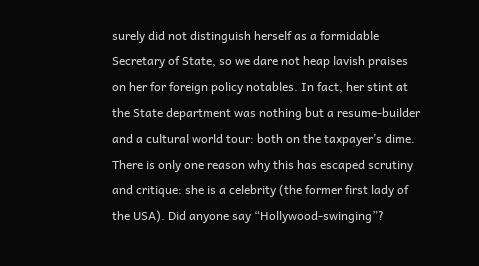surely did not distinguish herself as a formidable Secretary of State, so we dare not heap lavish praises on her for foreign policy notables. In fact, her stint at the State department was nothing but a resume-builder and a cultural world tour: both on the taxpayer’s dime. There is only one reason why this has escaped scrutiny and critique: she is a celebrity (the former first lady of the USA). Did anyone say “Hollywood-swinging”?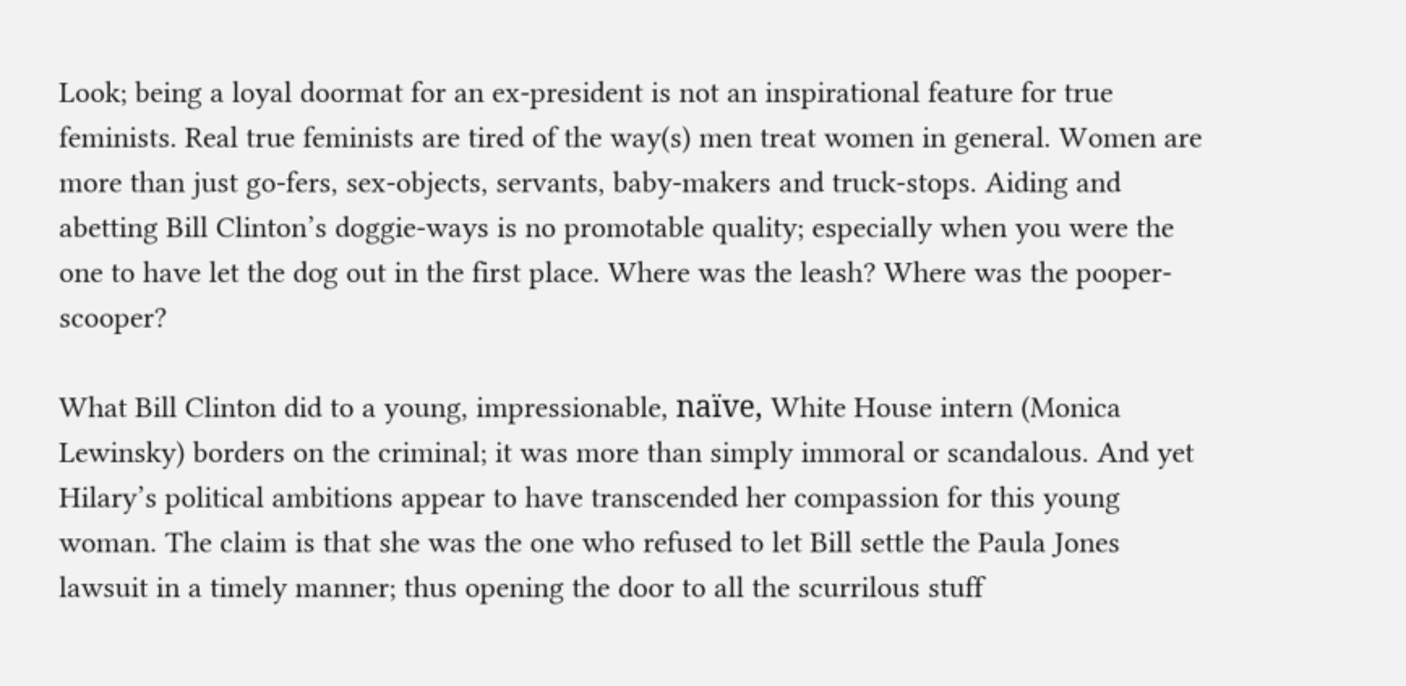Look; being a loyal doormat for an ex-president is not an inspirational feature for true feminists. Real true feminists are tired of the way(s) men treat women in general. Women are more than just go-fers, sex-objects, servants, baby-makers and truck-stops. Aiding and abetting Bill Clinton’s doggie-ways is no promotable quality; especially when you were the one to have let the dog out in the first place. Where was the leash? Where was the pooper-scooper?

What Bill Clinton did to a young, impressionable, naïve, White House intern (Monica Lewinsky) borders on the criminal; it was more than simply immoral or scandalous. And yet Hilary’s political ambitions appear to have transcended her compassion for this young woman. The claim is that she was the one who refused to let Bill settle the Paula Jones lawsuit in a timely manner; thus opening the door to all the scurrilous stuff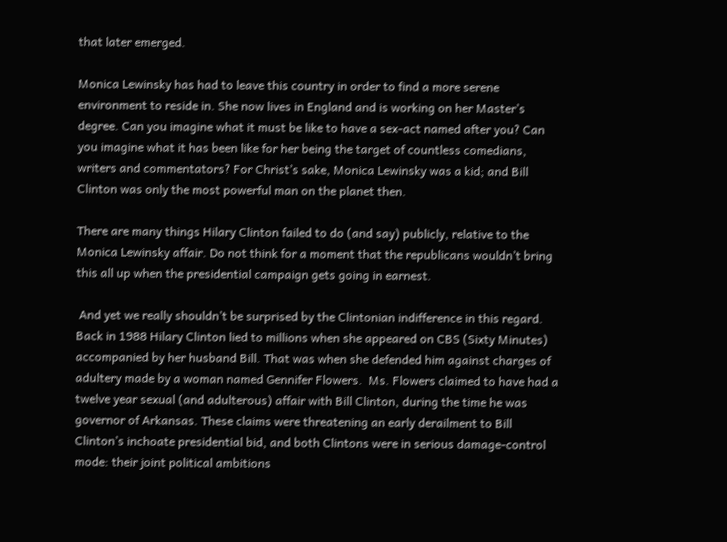that later emerged.

Monica Lewinsky has had to leave this country in order to find a more serene environment to reside in. She now lives in England and is working on her Master’s degree. Can you imagine what it must be like to have a sex-act named after you? Can you imagine what it has been like for her being the target of countless comedians, writers and commentators? For Christ’s sake, Monica Lewinsky was a kid; and Bill Clinton was only the most powerful man on the planet then.

There are many things Hilary Clinton failed to do (and say) publicly, relative to the Monica Lewinsky affair. Do not think for a moment that the republicans wouldn’t bring this all up when the presidential campaign gets going in earnest.

 And yet we really shouldn’t be surprised by the Clintonian indifference in this regard. Back in 1988 Hilary Clinton lied to millions when she appeared on CBS (Sixty Minutes) accompanied by her husband Bill. That was when she defended him against charges of adultery made by a woman named Gennifer Flowers.  Ms. Flowers claimed to have had a twelve year sexual (and adulterous) affair with Bill Clinton, during the time he was governor of Arkansas. These claims were threatening an early derailment to Bill Clinton’s inchoate presidential bid, and both Clintons were in serious damage-control mode: their joint political ambitions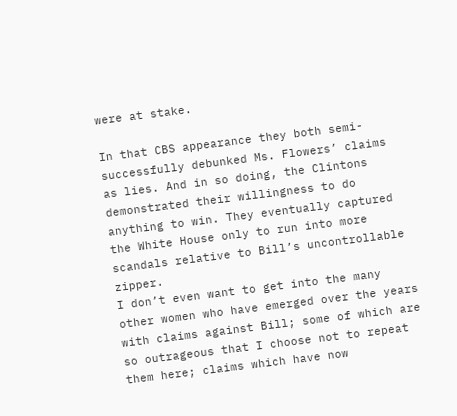were at stake.

In that CBS appearance they both semi-successfully debunked Ms. Flowers’ claims as lies. And in so doing, the Clintons demonstrated their willingness to do anything to win. They eventually captured the White House only to run into more scandals relative to Bill’s uncontrollable zipper.
I don’t even want to get into the many other women who have emerged over the years with claims against Bill; some of which are so outrageous that I choose not to repeat them here; claims which have now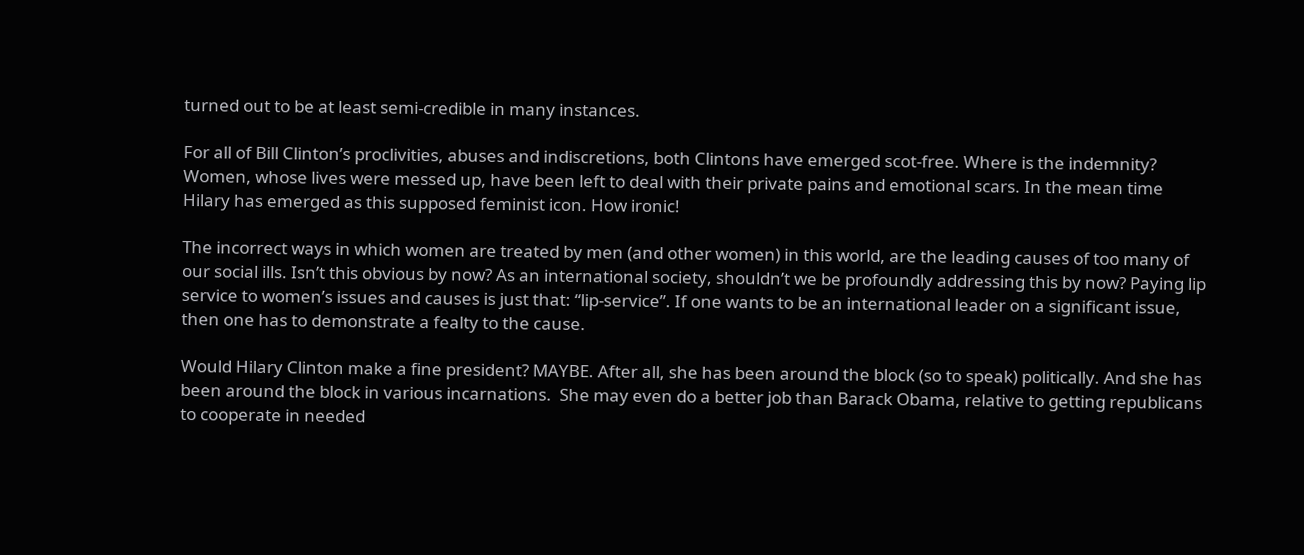turned out to be at least semi-credible in many instances.

For all of Bill Clinton’s proclivities, abuses and indiscretions, both Clintons have emerged scot-free. Where is the indemnity? Women, whose lives were messed up, have been left to deal with their private pains and emotional scars. In the mean time Hilary has emerged as this supposed feminist icon. How ironic!

The incorrect ways in which women are treated by men (and other women) in this world, are the leading causes of too many of our social ills. Isn’t this obvious by now? As an international society, shouldn’t we be profoundly addressing this by now? Paying lip service to women’s issues and causes is just that: “lip-service”. If one wants to be an international leader on a significant issue, then one has to demonstrate a fealty to the cause.

Would Hilary Clinton make a fine president? MAYBE. After all, she has been around the block (so to speak) politically. And she has been around the block in various incarnations.  She may even do a better job than Barack Obama, relative to getting republicans to cooperate in needed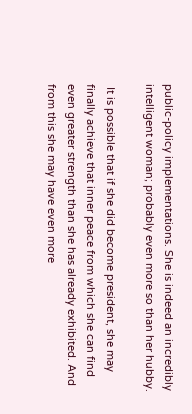public-policy implementations. She is indeed an incredibly intelligent woman; probably even more so than her hubby.

 It is possible that if she did become president, she may finally achieve that inner peace from which she can find even greater strength than she has already exhibited. And from this she may have even more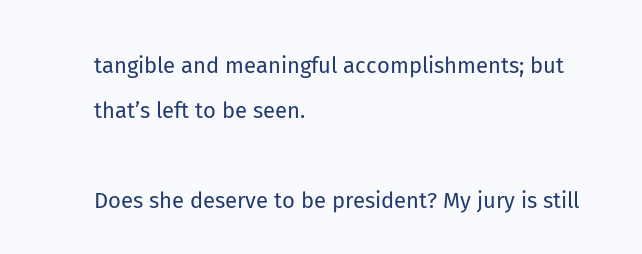tangible and meaningful accomplishments; but that’s left to be seen.

Does she deserve to be president? My jury is still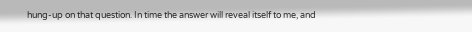hung-up on that question. In time the answer will reveal itself to me, and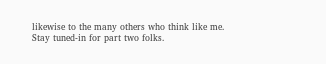likewise to the many others who think like me.
Stay tuned-in for part two folks.